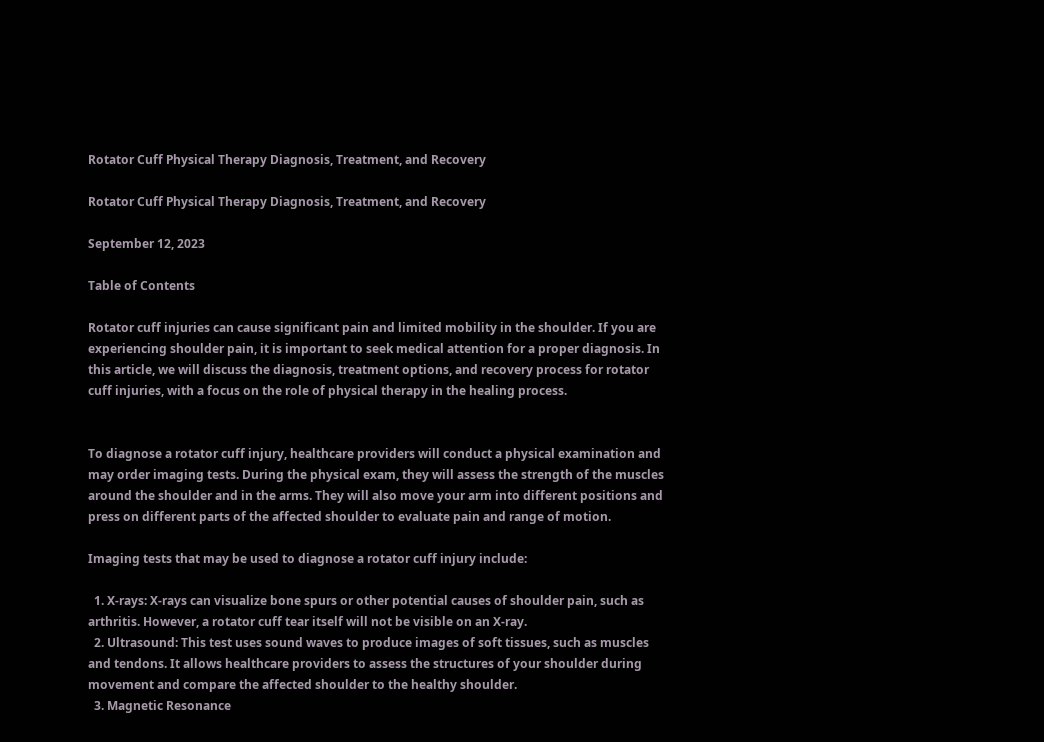Rotator Cuff Physical Therapy Diagnosis, Treatment, and Recovery

Rotator Cuff Physical Therapy Diagnosis, Treatment, and Recovery

September 12, 2023

Table of Contents

Rotator cuff injuries can cause significant pain and limited mobility in the shoulder. If you are experiencing shoulder pain, it is important to seek medical attention for a proper diagnosis. In this article, we will discuss the diagnosis, treatment options, and recovery process for rotator cuff injuries, with a focus on the role of physical therapy in the healing process.


To diagnose a rotator cuff injury, healthcare providers will conduct a physical examination and may order imaging tests. During the physical exam, they will assess the strength of the muscles around the shoulder and in the arms. They will also move your arm into different positions and press on different parts of the affected shoulder to evaluate pain and range of motion.

Imaging tests that may be used to diagnose a rotator cuff injury include:

  1. X-rays: X-rays can visualize bone spurs or other potential causes of shoulder pain, such as arthritis. However, a rotator cuff tear itself will not be visible on an X-ray.
  2. Ultrasound: This test uses sound waves to produce images of soft tissues, such as muscles and tendons. It allows healthcare providers to assess the structures of your shoulder during movement and compare the affected shoulder to the healthy shoulder.
  3. Magnetic Resonance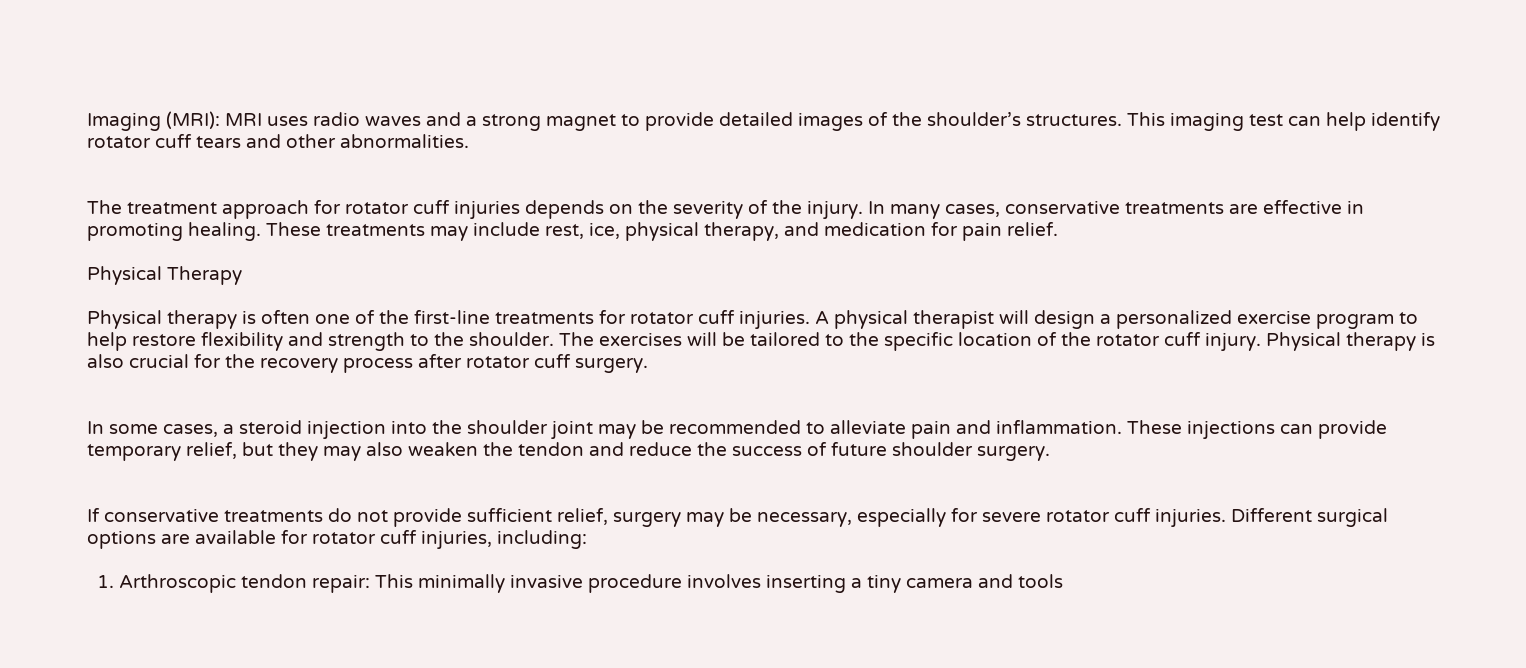Imaging (MRI): MRI uses radio waves and a strong magnet to provide detailed images of the shoulder’s structures. This imaging test can help identify rotator cuff tears and other abnormalities.


The treatment approach for rotator cuff injuries depends on the severity of the injury. In many cases, conservative treatments are effective in promoting healing. These treatments may include rest, ice, physical therapy, and medication for pain relief.

Physical Therapy

Physical therapy is often one of the first-line treatments for rotator cuff injuries. A physical therapist will design a personalized exercise program to help restore flexibility and strength to the shoulder. The exercises will be tailored to the specific location of the rotator cuff injury. Physical therapy is also crucial for the recovery process after rotator cuff surgery.


In some cases, a steroid injection into the shoulder joint may be recommended to alleviate pain and inflammation. These injections can provide temporary relief, but they may also weaken the tendon and reduce the success of future shoulder surgery.


If conservative treatments do not provide sufficient relief, surgery may be necessary, especially for severe rotator cuff injuries. Different surgical options are available for rotator cuff injuries, including:

  1. Arthroscopic tendon repair: This minimally invasive procedure involves inserting a tiny camera and tools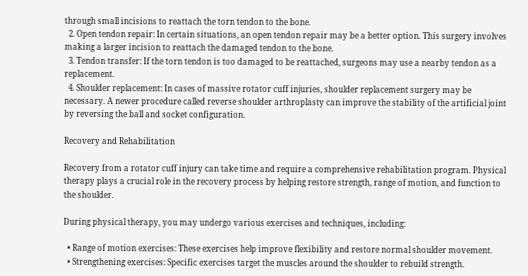through small incisions to reattach the torn tendon to the bone.
  2. Open tendon repair: In certain situations, an open tendon repair may be a better option. This surgery involves making a larger incision to reattach the damaged tendon to the bone.
  3. Tendon transfer: If the torn tendon is too damaged to be reattached, surgeons may use a nearby tendon as a replacement.
  4. Shoulder replacement: In cases of massive rotator cuff injuries, shoulder replacement surgery may be necessary. A newer procedure called reverse shoulder arthroplasty can improve the stability of the artificial joint by reversing the ball and socket configuration.

Recovery and Rehabilitation

Recovery from a rotator cuff injury can take time and require a comprehensive rehabilitation program. Physical therapy plays a crucial role in the recovery process by helping restore strength, range of motion, and function to the shoulder.

During physical therapy, you may undergo various exercises and techniques, including:

  • Range of motion exercises: These exercises help improve flexibility and restore normal shoulder movement.
  • Strengthening exercises: Specific exercises target the muscles around the shoulder to rebuild strength.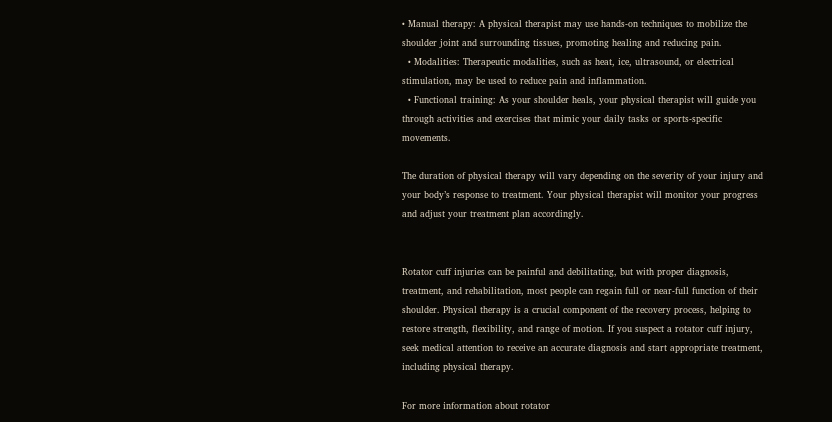• Manual therapy: A physical therapist may use hands-on techniques to mobilize the shoulder joint and surrounding tissues, promoting healing and reducing pain.
  • Modalities: Therapeutic modalities, such as heat, ice, ultrasound, or electrical stimulation, may be used to reduce pain and inflammation.
  • Functional training: As your shoulder heals, your physical therapist will guide you through activities and exercises that mimic your daily tasks or sports-specific movements.

The duration of physical therapy will vary depending on the severity of your injury and your body’s response to treatment. Your physical therapist will monitor your progress and adjust your treatment plan accordingly.


Rotator cuff injuries can be painful and debilitating, but with proper diagnosis, treatment, and rehabilitation, most people can regain full or near-full function of their shoulder. Physical therapy is a crucial component of the recovery process, helping to restore strength, flexibility, and range of motion. If you suspect a rotator cuff injury, seek medical attention to receive an accurate diagnosis and start appropriate treatment, including physical therapy.

For more information about rotator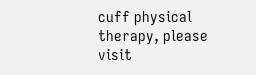cuff physical therapy, please visit